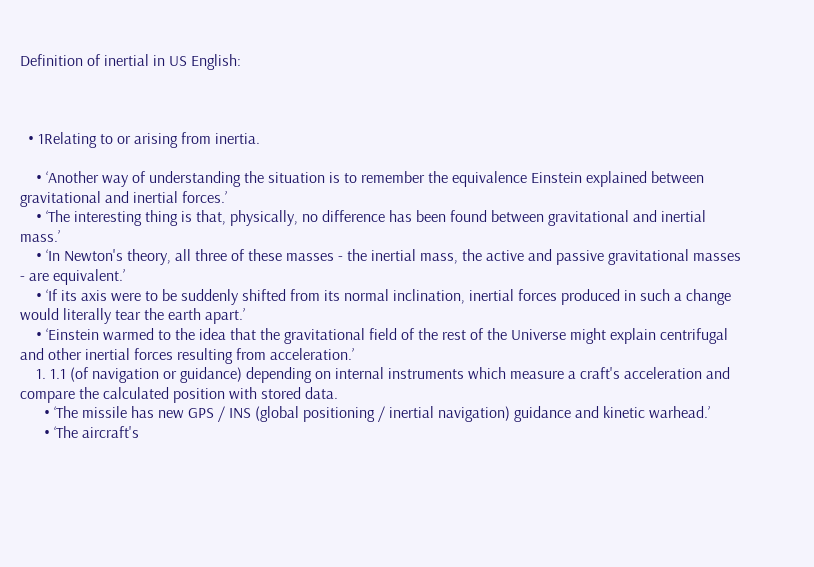Definition of inertial in US English:



  • 1Relating to or arising from inertia.

    • ‘Another way of understanding the situation is to remember the equivalence Einstein explained between gravitational and inertial forces.’
    • ‘The interesting thing is that, physically, no difference has been found between gravitational and inertial mass.’
    • ‘In Newton's theory, all three of these masses - the inertial mass, the active and passive gravitational masses - are equivalent.’
    • ‘If its axis were to be suddenly shifted from its normal inclination, inertial forces produced in such a change would literally tear the earth apart.’
    • ‘Einstein warmed to the idea that the gravitational field of the rest of the Universe might explain centrifugal and other inertial forces resulting from acceleration.’
    1. 1.1 (of navigation or guidance) depending on internal instruments which measure a craft's acceleration and compare the calculated position with stored data.
      • ‘The missile has new GPS / INS (global positioning / inertial navigation) guidance and kinetic warhead.’
      • ‘The aircraft's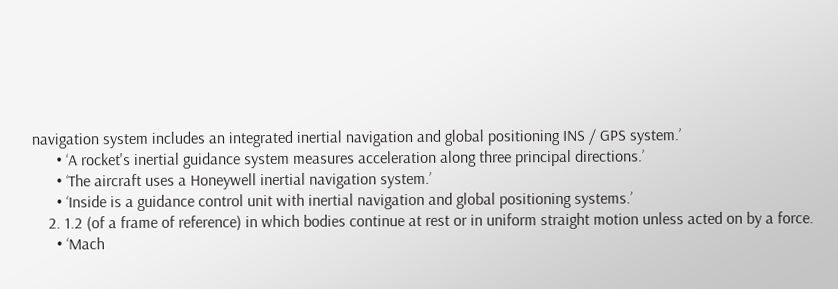navigation system includes an integrated inertial navigation and global positioning INS / GPS system.’
      • ‘A rocket's inertial guidance system measures acceleration along three principal directions.’
      • ‘The aircraft uses a Honeywell inertial navigation system.’
      • ‘Inside is a guidance control unit with inertial navigation and global positioning systems.’
    2. 1.2 (of a frame of reference) in which bodies continue at rest or in uniform straight motion unless acted on by a force.
      • ‘Mach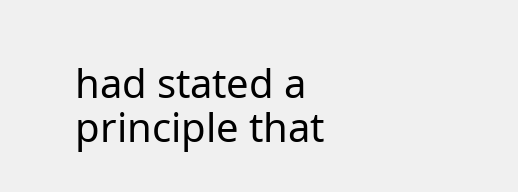had stated a principle that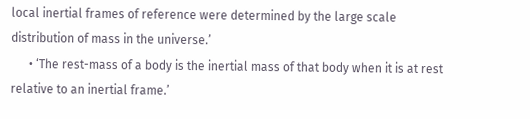local inertial frames of reference were determined by the large scale distribution of mass in the universe.’
      • ‘The rest-mass of a body is the inertial mass of that body when it is at rest relative to an inertial frame.’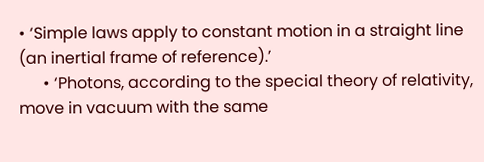• ‘Simple laws apply to constant motion in a straight line (an inertial frame of reference).’
      • ‘Photons, according to the special theory of relativity, move in vacuum with the same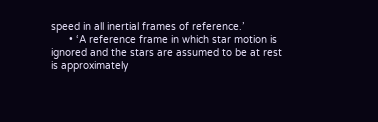speed in all inertial frames of reference.’
      • ‘A reference frame in which star motion is ignored and the stars are assumed to be at rest is approximately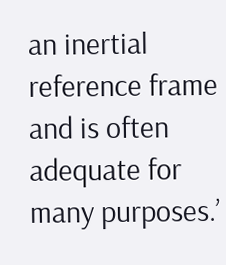an inertial reference frame and is often adequate for many purposes.’